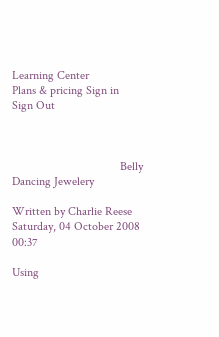Learning Center
Plans & pricing Sign in
Sign Out



                                    Belly Dancing Jewelery

Written by Charlie Reese
Saturday, 04 October 2008 00:37

Using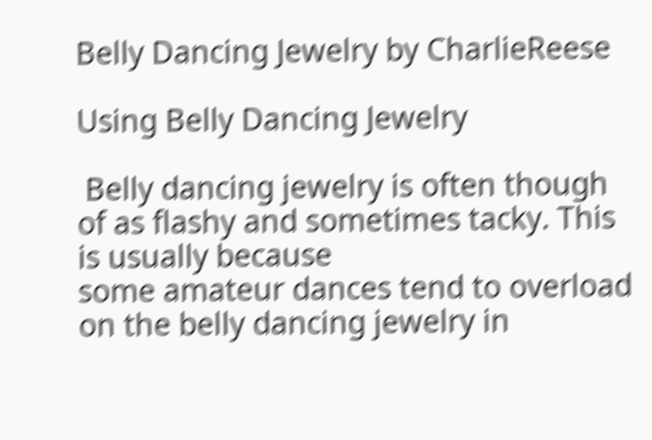Belly Dancing Jewelry by CharlieReese

Using Belly Dancing Jewelry

 Belly dancing jewelry is often though of as flashy and sometimes tacky. This is usually because
some amateur dances tend to overload on the belly dancing jewelry in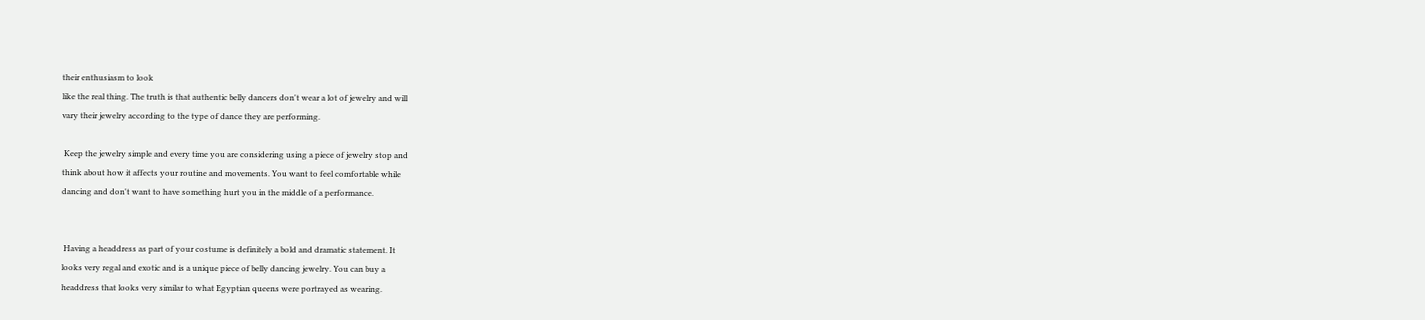their enthusiasm to look
like the real thing. The truth is that authentic belly dancers don't wear a lot of jewelry and will
vary their jewelry according to the type of dance they are performing.

 Keep the jewelry simple and every time you are considering using a piece of jewelry stop and
think about how it affects your routine and movements. You want to feel comfortable while
dancing and don't want to have something hurt you in the middle of a performance.


 Having a headdress as part of your costume is definitely a bold and dramatic statement. It
looks very regal and exotic and is a unique piece of belly dancing jewelry. You can buy a
headdress that looks very similar to what Egyptian queens were portrayed as wearing.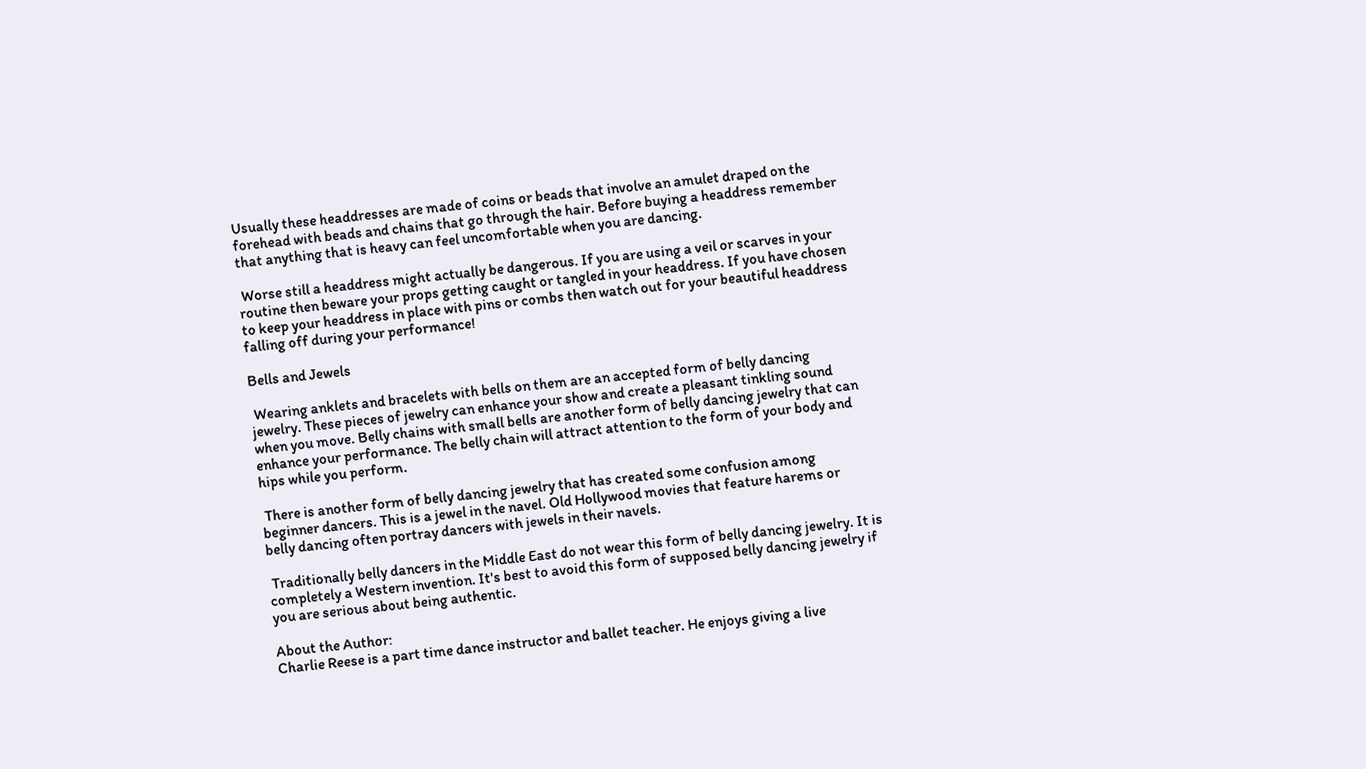Usually these headdresses are made of coins or beads that involve an amulet draped on the
forehead with beads and chains that go through the hair. Before buying a headdress remember
that anything that is heavy can feel uncomfortable when you are dancing.

 Worse still a headdress might actually be dangerous. If you are using a veil or scarves in your
routine then beware your props getting caught or tangled in your headdress. If you have chosen
to keep your headdress in place with pins or combs then watch out for your beautiful headdress
falling off during your performance!

Bells and Jewels

 Wearing anklets and bracelets with bells on them are an accepted form of belly dancing
jewelry. These pieces of jewelry can enhance your show and create a pleasant tinkling sound
when you move. Belly chains with small bells are another form of belly dancing jewelry that can
enhance your performance. The belly chain will attract attention to the form of your body and
hips while you perform.

 There is another form of belly dancing jewelry that has created some confusion among
beginner dancers. This is a jewel in the navel. Old Hollywood movies that feature harems or
belly dancing often portray dancers with jewels in their navels.

 Traditionally belly dancers in the Middle East do not wear this form of belly dancing jewelry. It is
completely a Western invention. It's best to avoid this form of supposed belly dancing jewelry if
you are serious about being authentic.

About the Author:
Charlie Reese is a part time dance instructor and ballet teacher. He enjoys giving a live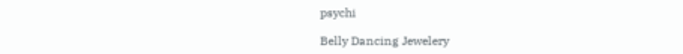psychi

Belly Dancing Jewelery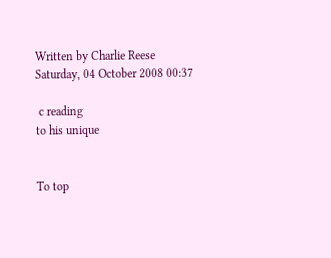Written by Charlie Reese
Saturday, 04 October 2008 00:37

 c reading
to his unique


To top